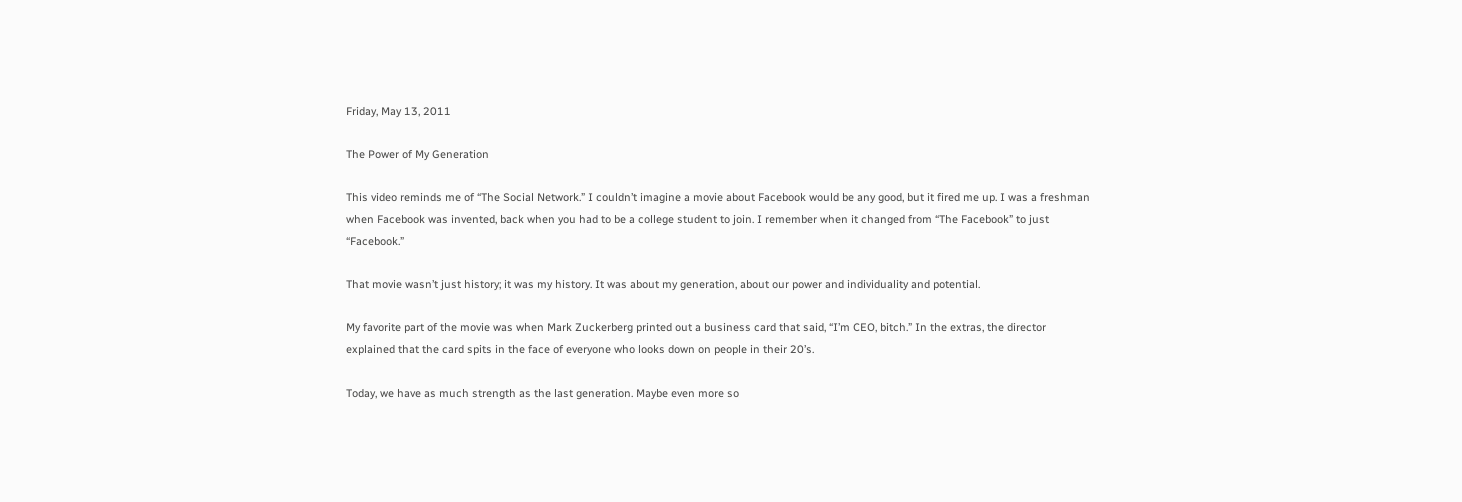Friday, May 13, 2011

The Power of My Generation

This video reminds me of “The Social Network.” I couldn’t imagine a movie about Facebook would be any good, but it fired me up. I was a freshman when Facebook was invented, back when you had to be a college student to join. I remember when it changed from “The Facebook” to just “Facebook.”

That movie wasn’t just history; it was my history. It was about my generation, about our power and individuality and potential.

My favorite part of the movie was when Mark Zuckerberg printed out a business card that said, “I’m CEO, bitch.” In the extras, the director explained that the card spits in the face of everyone who looks down on people in their 20’s.

Today, we have as much strength as the last generation. Maybe even more so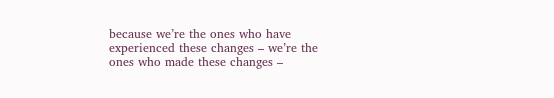because we’re the ones who have experienced these changes – we’re the ones who made these changes –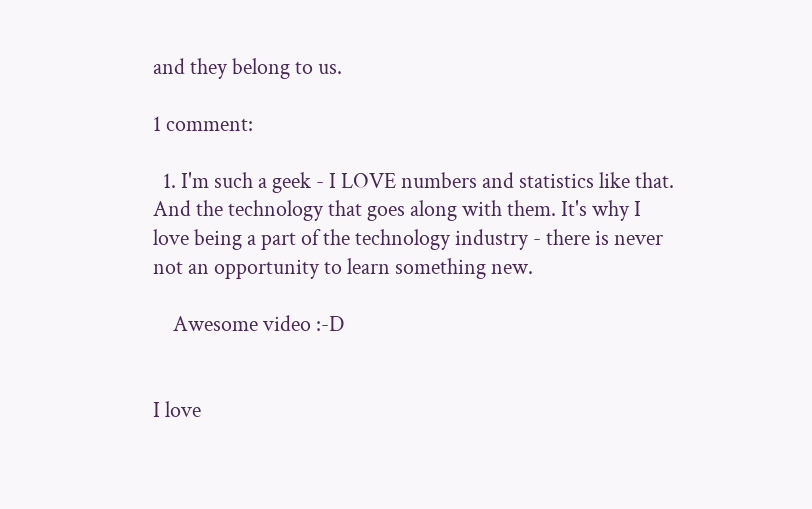and they belong to us.

1 comment:

  1. I'm such a geek - I LOVE numbers and statistics like that. And the technology that goes along with them. It's why I love being a part of the technology industry - there is never not an opportunity to learn something new.

    Awesome video :-D


I love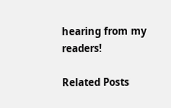hearing from my readers!

Related Posts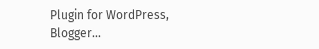Plugin for WordPress, Blogger...